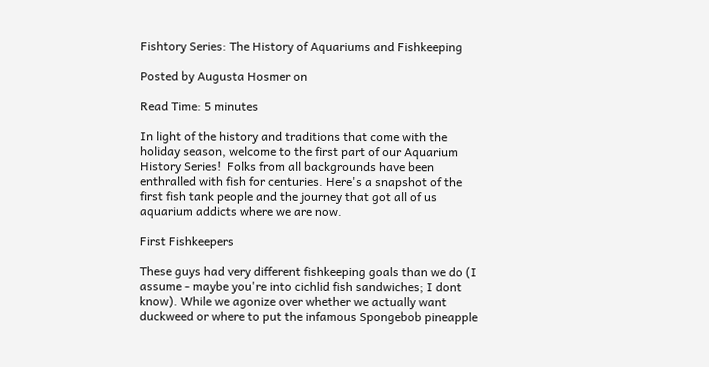Fishtory Series: The History of Aquariums and Fishkeeping

Posted by Augusta Hosmer on

Read Time: 5 minutes

In light of the history and traditions that come with the holiday season, welcome to the first part of our Aquarium History Series!  Folks from all backgrounds have been enthralled with fish for centuries. Here's a snapshot of the first fish tank people and the journey that got all of us aquarium addicts where we are now.

First Fishkeepers

These guys had very different fishkeeping goals than we do (I assume - maybe you're into cichlid fish sandwiches; I dont know). While we agonize over whether we actually want duckweed or where to put the infamous Spongebob pineapple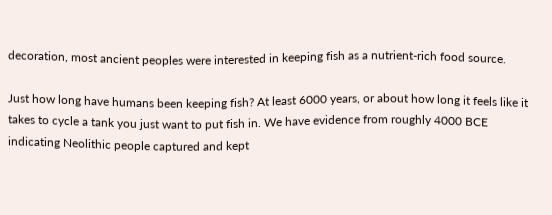decoration, most ancient peoples were interested in keeping fish as a nutrient-rich food source.

Just how long have humans been keeping fish? At least 6000 years, or about how long it feels like it takes to cycle a tank you just want to put fish in. We have evidence from roughly 4000 BCE indicating Neolithic people captured and kept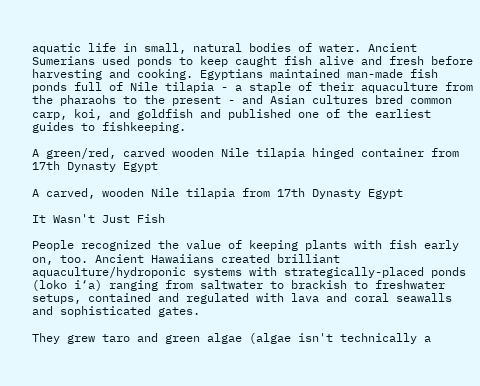aquatic life in small, natural bodies of water. Ancient Sumerians used ponds to keep caught fish alive and fresh before harvesting and cooking. Egyptians maintained man-made fish ponds full of Nile tilapia - a staple of their aquaculture from the pharaohs to the present - and Asian cultures bred common carp, koi, and goldfish and published one of the earliest guides to fishkeeping.

A green/red, carved wooden Nile tilapia hinged container from 17th Dynasty Egypt

A carved, wooden Nile tilapia from 17th Dynasty Egypt

It Wasn't Just Fish

People recognized the value of keeping plants with fish early on, too. Ancient Hawaiians created brilliant aquaculture/hydroponic systems with strategically-placed ponds (loko i‘a) ranging from saltwater to brackish to freshwater setups, contained and regulated with lava and coral seawalls and sophisticated gates.

They grew taro and green algae (algae isn't technically a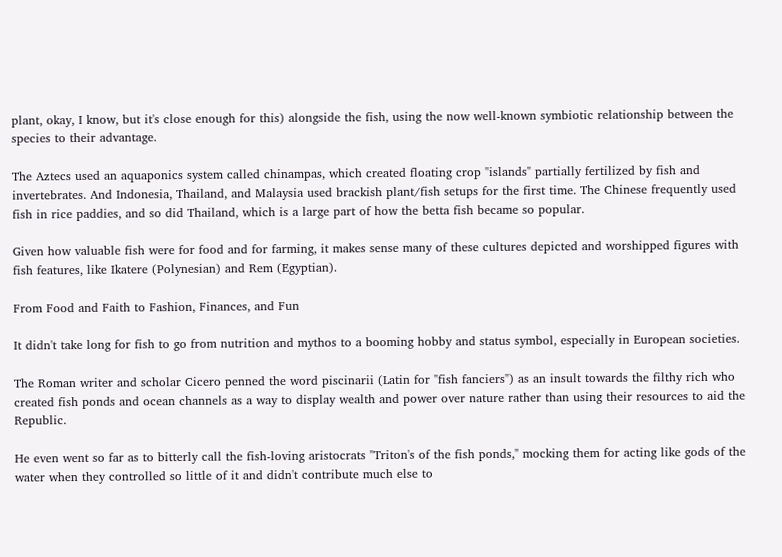plant, okay, I know, but it's close enough for this) alongside the fish, using the now well-known symbiotic relationship between the species to their advantage.

The Aztecs used an aquaponics system called chinampas, which created floating crop "islands" partially fertilized by fish and invertebrates. And Indonesia, Thailand, and Malaysia used brackish plant/fish setups for the first time. The Chinese frequently used fish in rice paddies, and so did Thailand, which is a large part of how the betta fish became so popular.

Given how valuable fish were for food and for farming, it makes sense many of these cultures depicted and worshipped figures with fish features, like Ikatere (Polynesian) and Rem (Egyptian).

From Food and Faith to Fashion, Finances, and Fun

It didn't take long for fish to go from nutrition and mythos to a booming hobby and status symbol, especially in European societies.

The Roman writer and scholar Cicero penned the word piscinarii (Latin for "fish fanciers") as an insult towards the filthy rich who created fish ponds and ocean channels as a way to display wealth and power over nature rather than using their resources to aid the Republic.

He even went so far as to bitterly call the fish-loving aristocrats "Triton's of the fish ponds," mocking them for acting like gods of the water when they controlled so little of it and didn't contribute much else to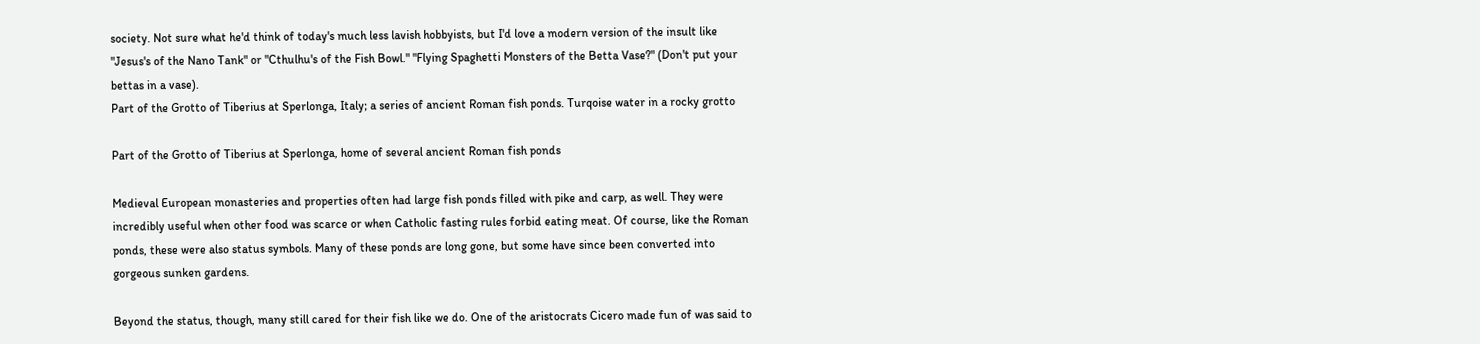society. Not sure what he'd think of today's much less lavish hobbyists, but I'd love a modern version of the insult like "Jesus's of the Nano Tank" or "Cthulhu's of the Fish Bowl." "Flying Spaghetti Monsters of the Betta Vase?" (Don't put your bettas in a vase).
Part of the Grotto of Tiberius at Sperlonga, Italy; a series of ancient Roman fish ponds. Turqoise water in a rocky grotto

Part of the Grotto of Tiberius at Sperlonga, home of several ancient Roman fish ponds

Medieval European monasteries and properties often had large fish ponds filled with pike and carp, as well. They were incredibly useful when other food was scarce or when Catholic fasting rules forbid eating meat. Of course, like the Roman ponds, these were also status symbols. Many of these ponds are long gone, but some have since been converted into gorgeous sunken gardens.

Beyond the status, though, many still cared for their fish like we do. One of the aristocrats Cicero made fun of was said to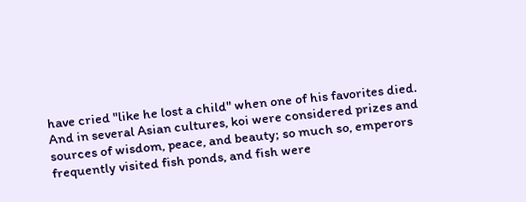have cried "like he lost a child" when one of his favorites died. And in several Asian cultures, koi were considered prizes and sources of wisdom, peace, and beauty; so much so, emperors frequently visited fish ponds, and fish were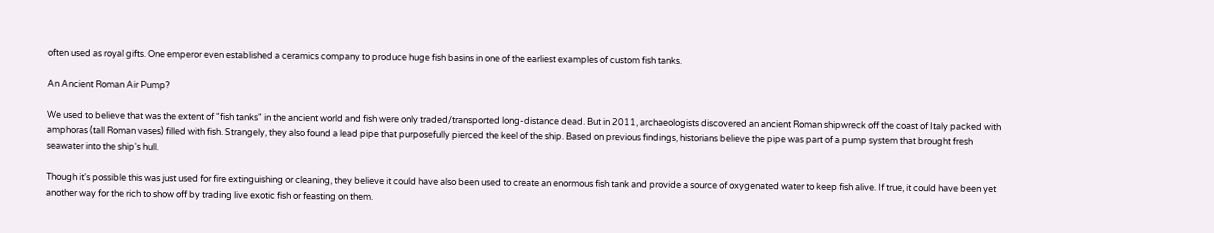often used as royal gifts. One emperor even established a ceramics company to produce huge fish basins in one of the earliest examples of custom fish tanks.

An Ancient Roman Air Pump?

We used to believe that was the extent of "fish tanks" in the ancient world and fish were only traded/transported long-distance dead. But in 2011, archaeologists discovered an ancient Roman shipwreck off the coast of Italy packed with amphoras (tall Roman vases) filled with fish. Strangely, they also found a lead pipe that purposefully pierced the keel of the ship. Based on previous findings, historians believe the pipe was part of a pump system that brought fresh seawater into the ship's hull.

Though it's possible this was just used for fire extinguishing or cleaning, they believe it could have also been used to create an enormous fish tank and provide a source of oxygenated water to keep fish alive. If true, it could have been yet another way for the rich to show off by trading live exotic fish or feasting on them.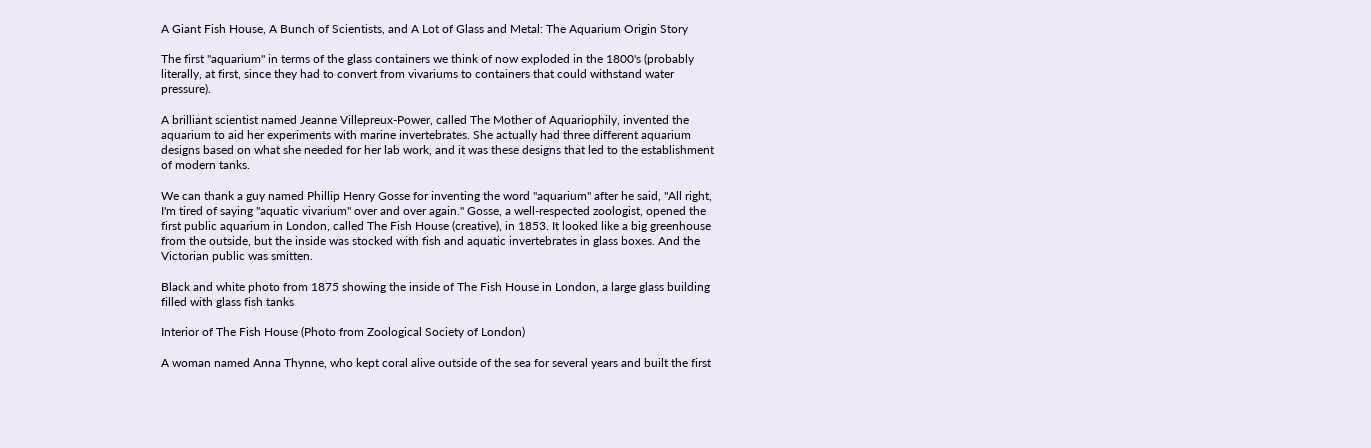A Giant Fish House, A Bunch of Scientists, and A Lot of Glass and Metal: The Aquarium Origin Story

The first "aquarium" in terms of the glass containers we think of now exploded in the 1800's (probably literally, at first, since they had to convert from vivariums to containers that could withstand water pressure).

A brilliant scientist named Jeanne Villepreux-Power, called The Mother of Aquariophily, invented the aquarium to aid her experiments with marine invertebrates. She actually had three different aquarium designs based on what she needed for her lab work, and it was these designs that led to the establishment of modern tanks.

We can thank a guy named Phillip Henry Gosse for inventing the word "aquarium" after he said, "All right, I'm tired of saying "aquatic vivarium" over and over again." Gosse, a well-respected zoologist, opened the first public aquarium in London, called The Fish House (creative), in 1853. It looked like a big greenhouse from the outside, but the inside was stocked with fish and aquatic invertebrates in glass boxes. And the Victorian public was smitten.

Black and white photo from 1875 showing the inside of The Fish House in London, a large glass building filled with glass fish tanks

Interior of The Fish House (Photo from Zoological Society of London)

A woman named Anna Thynne, who kept coral alive outside of the sea for several years and built the first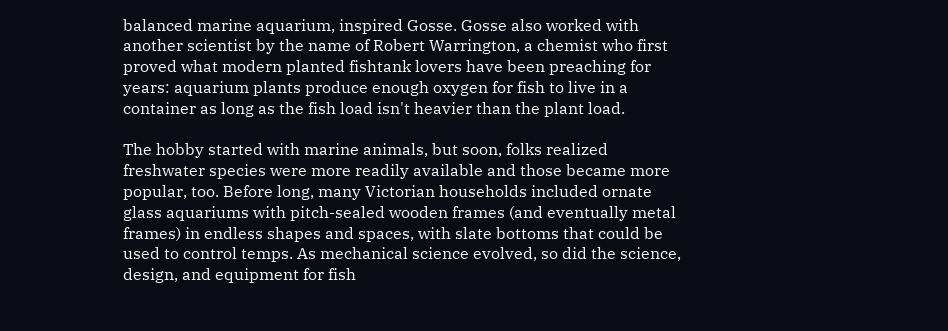balanced marine aquarium, inspired Gosse. Gosse also worked with another scientist by the name of Robert Warrington, a chemist who first proved what modern planted fishtank lovers have been preaching for years: aquarium plants produce enough oxygen for fish to live in a container as long as the fish load isn't heavier than the plant load.

The hobby started with marine animals, but soon, folks realized freshwater species were more readily available and those became more popular, too. Before long, many Victorian households included ornate glass aquariums with pitch-sealed wooden frames (and eventually metal frames) in endless shapes and spaces, with slate bottoms that could be used to control temps. As mechanical science evolved, so did the science, design, and equipment for fish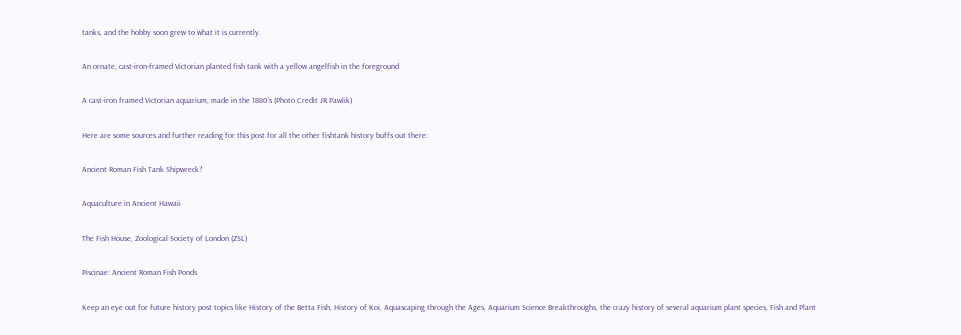tanks, and the hobby soon grew to what it is currently.

An ornate, cast-iron-framed Victorian planted fish tank with a yellow angelfish in the foreground

A cast-iron framed Victorian aquarium, made in the 1880's (Photo Credit JR Pawlik)

Here are some sources and further reading for this post for all the other fishtank history buffs out there:

Ancient Roman Fish Tank Shipwreck?

Aquaculture in Ancient Hawaii

The Fish House, Zoological Society of London (ZSL)

Piscinae: Ancient Roman Fish Ponds

Keep an eye out for future history post topics like History of the Betta Fish, History of Koi, Aquascaping through the Ages, Aquarium Science Breakthroughs, the crazy history of several aquarium plant species, Fish and Plant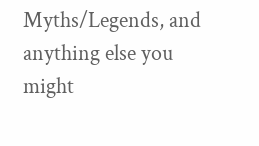Myths/Legends, and anything else you might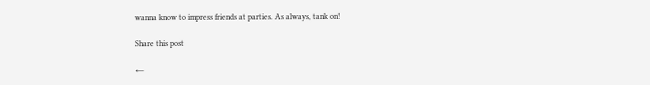wanna know to impress friends at parties. As always, tank on!

Share this post

←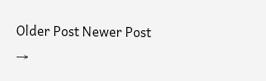Older Post Newer Post →